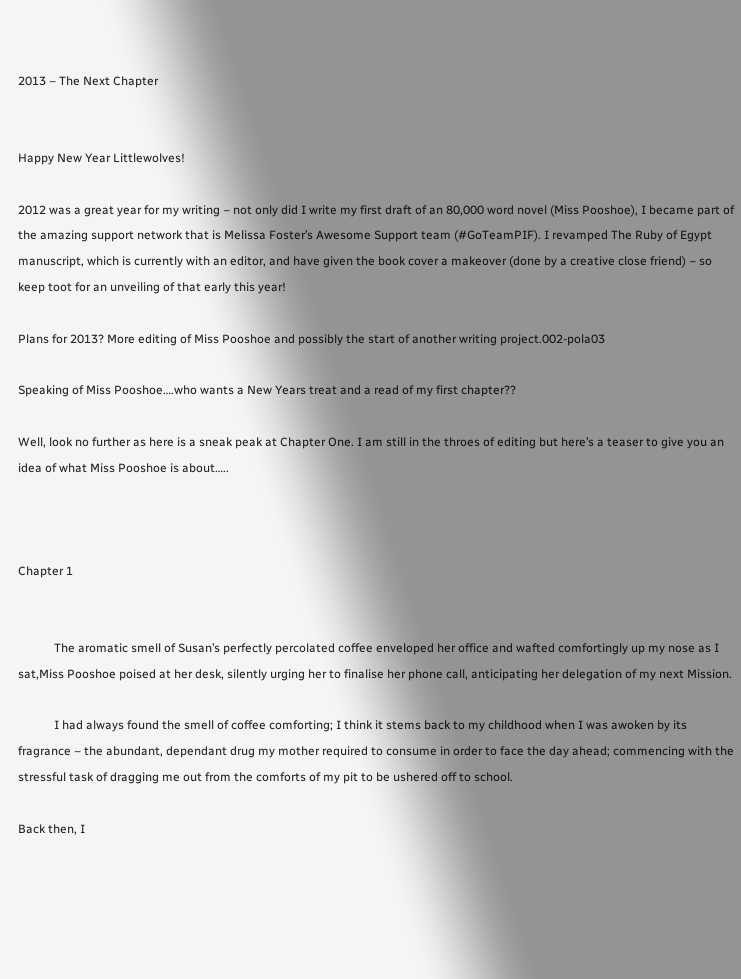2013 – The Next Chapter


Happy New Year Littlewolves!

2012 was a great year for my writing – not only did I write my first draft of an 80,000 word novel (Miss Pooshoe), I became part of the amazing support network that is Melissa Foster’s Awesome Support team (#GoTeamPIF). I revamped The Ruby of Egypt manuscript, which is currently with an editor, and have given the book cover a makeover (done by a creative close friend) – so keep toot for an unveiling of that early this year!

Plans for 2013? More editing of Miss Pooshoe and possibly the start of another writing project.002-pola03

Speaking of Miss Pooshoe….who wants a New Years treat and a read of my first chapter??

Well, look no further as here is a sneak peak at Chapter One. I am still in the throes of editing but here’s a teaser to give you an idea of what Miss Pooshoe is about…..



Chapter 1


            The aromatic smell of Susan’s perfectly percolated coffee enveloped her office and wafted comfortingly up my nose as I sat,Miss Pooshoe poised at her desk, silently urging her to finalise her phone call, anticipating her delegation of my next Mission.

            I had always found the smell of coffee comforting; I think it stems back to my childhood when I was awoken by its fragrance – the abundant, dependant drug my mother required to consume in order to face the day ahead; commencing with the stressful task of dragging me out from the comforts of my pit to be ushered off to school.

Back then, I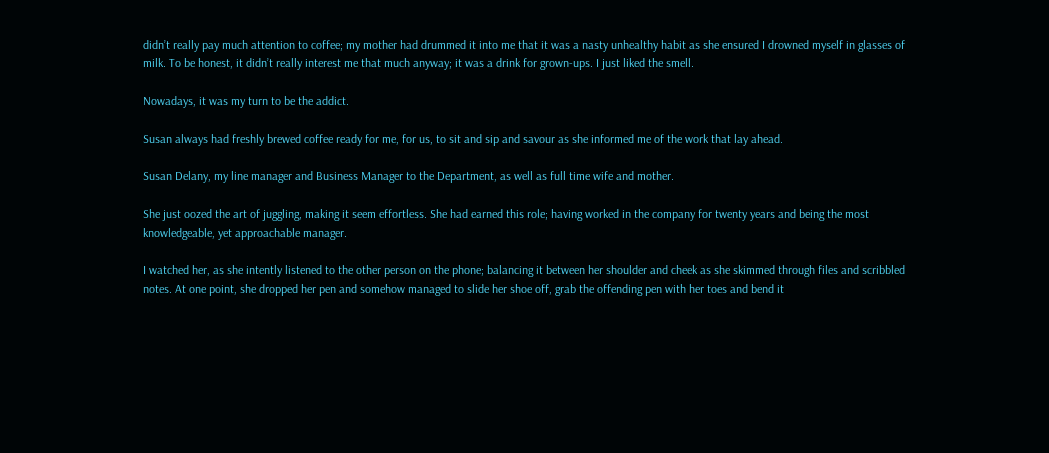didn’t really pay much attention to coffee; my mother had drummed it into me that it was a nasty unhealthy habit as she ensured I drowned myself in glasses of milk. To be honest, it didn’t really interest me that much anyway; it was a drink for grown-ups. I just liked the smell.

Nowadays, it was my turn to be the addict.

Susan always had freshly brewed coffee ready for me, for us, to sit and sip and savour as she informed me of the work that lay ahead.

Susan Delany, my line manager and Business Manager to the Department, as well as full time wife and mother.

She just oozed the art of juggling, making it seem effortless. She had earned this role; having worked in the company for twenty years and being the most knowledgeable, yet approachable manager.

I watched her, as she intently listened to the other person on the phone; balancing it between her shoulder and cheek as she skimmed through files and scribbled notes. At one point, she dropped her pen and somehow managed to slide her shoe off, grab the offending pen with her toes and bend it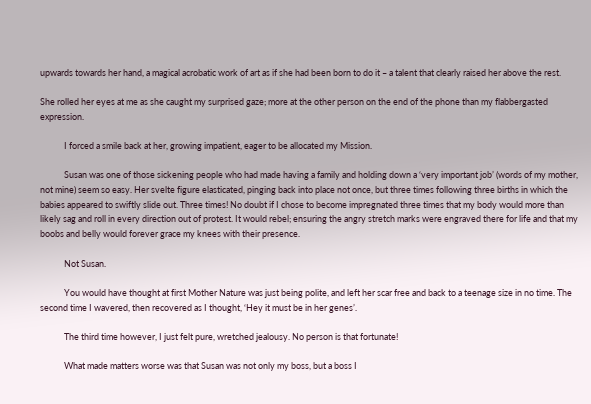upwards towards her hand, a magical acrobatic work of art as if she had been born to do it – a talent that clearly raised her above the rest.

She rolled her eyes at me as she caught my surprised gaze; more at the other person on the end of the phone than my flabbergasted expression.

            I forced a smile back at her, growing impatient, eager to be allocated my Mission.

            Susan was one of those sickening people who had made having a family and holding down a ‘very important job’ (words of my mother, not mine) seem so easy. Her svelte figure elasticated, pinging back into place not once, but three times following three births in which the babies appeared to swiftly slide out. Three times! No doubt if I chose to become impregnated three times that my body would more than likely sag and roll in every direction out of protest. It would rebel; ensuring the angry stretch marks were engraved there for life and that my boobs and belly would forever grace my knees with their presence.

            Not Susan.

            You would have thought at first Mother Nature was just being polite, and left her scar free and back to a teenage size in no time. The second time I wavered, then recovered as I thought, ‘Hey it must be in her genes’.

            The third time however, I just felt pure, wretched jealousy. No person is that fortunate!

            What made matters worse was that Susan was not only my boss, but a boss I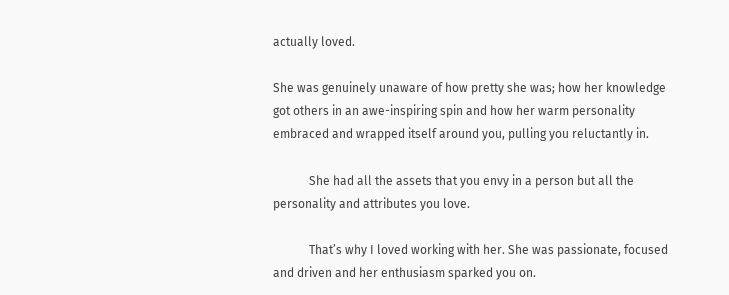actually loved.

She was genuinely unaware of how pretty she was; how her knowledge got others in an awe-inspiring spin and how her warm personality embraced and wrapped itself around you, pulling you reluctantly in.

            She had all the assets that you envy in a person but all the personality and attributes you love.

            That’s why I loved working with her. She was passionate, focused and driven and her enthusiasm sparked you on.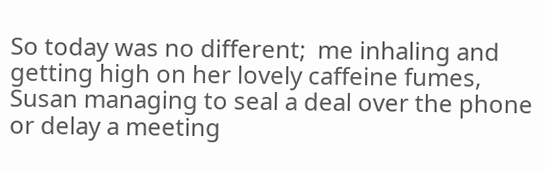So today was no different;  me inhaling and getting high on her lovely caffeine fumes, Susan managing to seal a deal over the phone or delay a meeting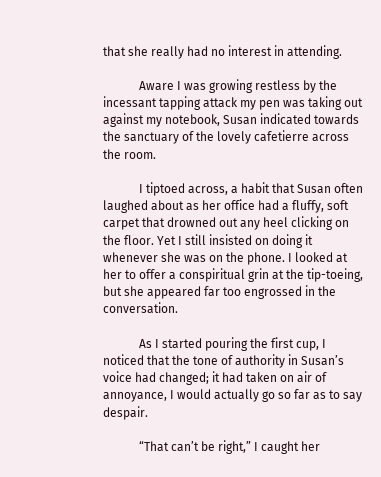that she really had no interest in attending.

            Aware I was growing restless by the incessant tapping attack my pen was taking out against my notebook, Susan indicated towards the sanctuary of the lovely cafetierre across the room.

            I tiptoed across, a habit that Susan often laughed about as her office had a fluffy, soft carpet that drowned out any heel clicking on the floor. Yet I still insisted on doing it whenever she was on the phone. I looked at her to offer a conspiritual grin at the tip-toeing, but she appeared far too engrossed in the conversation.

            As I started pouring the first cup, I noticed that the tone of authority in Susan’s voice had changed; it had taken on air of annoyance, I would actually go so far as to say despair.

            “That can’t be right,” I caught her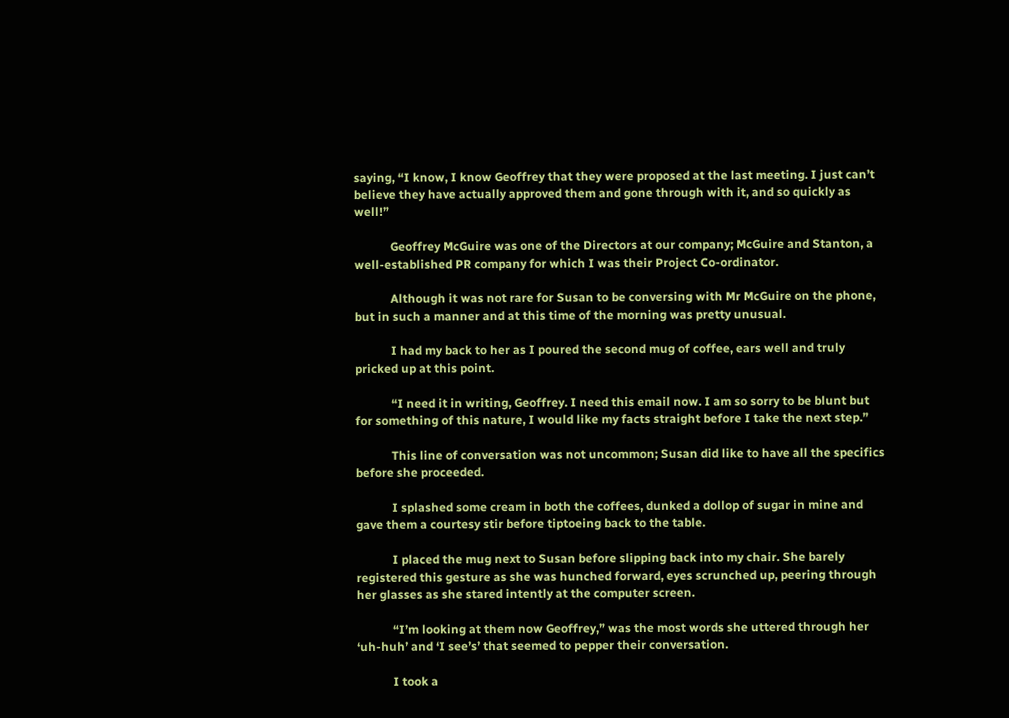saying, “I know, I know Geoffrey that they were proposed at the last meeting. I just can’t believe they have actually approved them and gone through with it, and so quickly as well!”

            Geoffrey McGuire was one of the Directors at our company; McGuire and Stanton, a well-established PR company for which I was their Project Co-ordinator.

            Although it was not rare for Susan to be conversing with Mr McGuire on the phone, but in such a manner and at this time of the morning was pretty unusual.

            I had my back to her as I poured the second mug of coffee, ears well and truly pricked up at this point.

            “I need it in writing, Geoffrey. I need this email now. I am so sorry to be blunt but for something of this nature, I would like my facts straight before I take the next step.”

            This line of conversation was not uncommon; Susan did like to have all the specifics before she proceeded.

            I splashed some cream in both the coffees, dunked a dollop of sugar in mine and gave them a courtesy stir before tiptoeing back to the table.

            I placed the mug next to Susan before slipping back into my chair. She barely registered this gesture as she was hunched forward, eyes scrunched up, peering through her glasses as she stared intently at the computer screen.

            “I’m looking at them now Geoffrey,” was the most words she uttered through her ‘uh-huh’ and ‘I see’s’ that seemed to pepper their conversation.

            I took a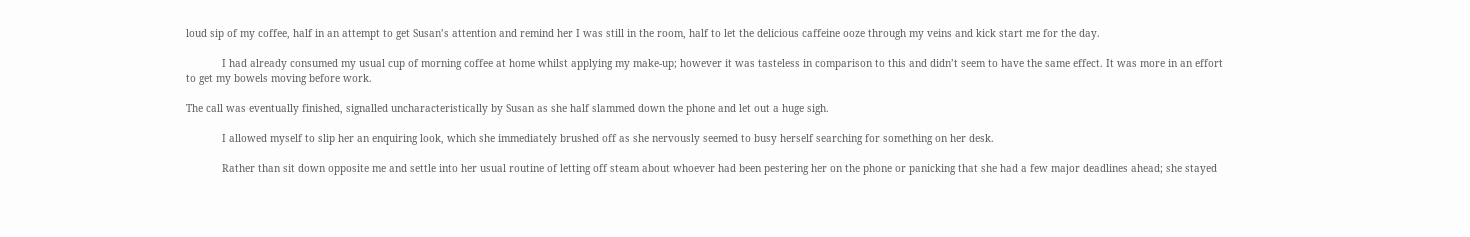loud sip of my coffee, half in an attempt to get Susan’s attention and remind her I was still in the room, half to let the delicious caffeine ooze through my veins and kick start me for the day.

            I had already consumed my usual cup of morning coffee at home whilst applying my make-up; however it was tasteless in comparison to this and didn’t seem to have the same effect. It was more in an effort to get my bowels moving before work.

The call was eventually finished, signalled uncharacteristically by Susan as she half slammed down the phone and let out a huge sigh.

            I allowed myself to slip her an enquiring look, which she immediately brushed off as she nervously seemed to busy herself searching for something on her desk.

            Rather than sit down opposite me and settle into her usual routine of letting off steam about whoever had been pestering her on the phone or panicking that she had a few major deadlines ahead; she stayed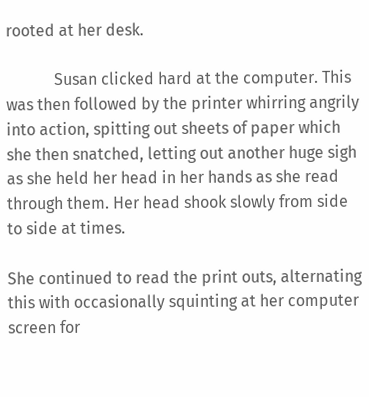rooted at her desk.

            Susan clicked hard at the computer. This was then followed by the printer whirring angrily into action, spitting out sheets of paper which she then snatched, letting out another huge sigh as she held her head in her hands as she read through them. Her head shook slowly from side to side at times.

She continued to read the print outs, alternating this with occasionally squinting at her computer screen for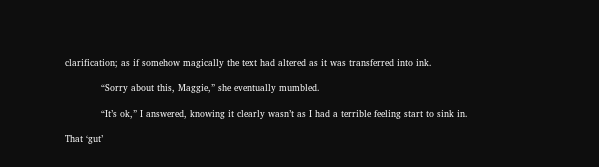clarification; as if somehow magically the text had altered as it was transferred into ink.

            “Sorry about this, Maggie,” she eventually mumbled.

            “It’s ok,” I answered, knowing it clearly wasn’t as I had a terrible feeling start to sink in.

That ‘gut’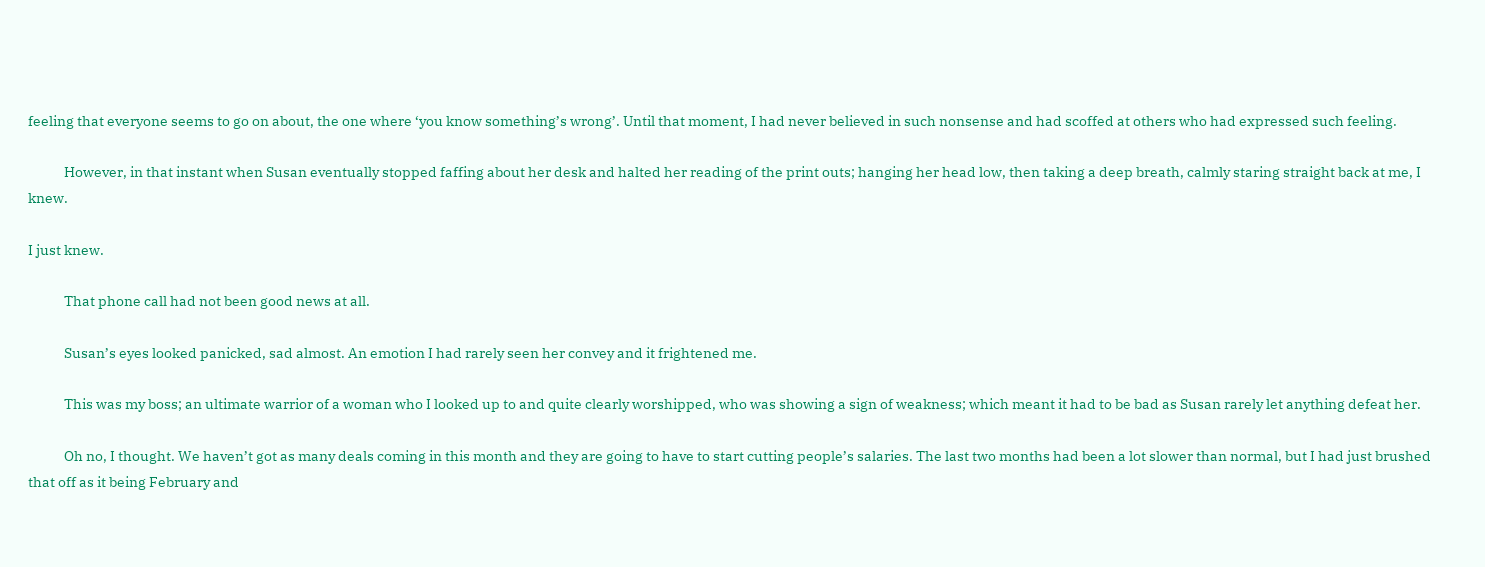feeling that everyone seems to go on about, the one where ‘you know something’s wrong’. Until that moment, I had never believed in such nonsense and had scoffed at others who had expressed such feeling.

            However, in that instant when Susan eventually stopped faffing about her desk and halted her reading of the print outs; hanging her head low, then taking a deep breath, calmly staring straight back at me, I knew.

I just knew.

            That phone call had not been good news at all.

            Susan’s eyes looked panicked, sad almost. An emotion I had rarely seen her convey and it frightened me.

            This was my boss; an ultimate warrior of a woman who I looked up to and quite clearly worshipped, who was showing a sign of weakness; which meant it had to be bad as Susan rarely let anything defeat her.

            Oh no, I thought. We haven’t got as many deals coming in this month and they are going to have to start cutting people’s salaries. The last two months had been a lot slower than normal, but I had just brushed that off as it being February and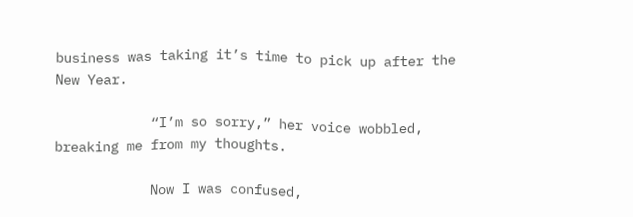business was taking it’s time to pick up after the New Year.

            “I’m so sorry,” her voice wobbled, breaking me from my thoughts.

            Now I was confused,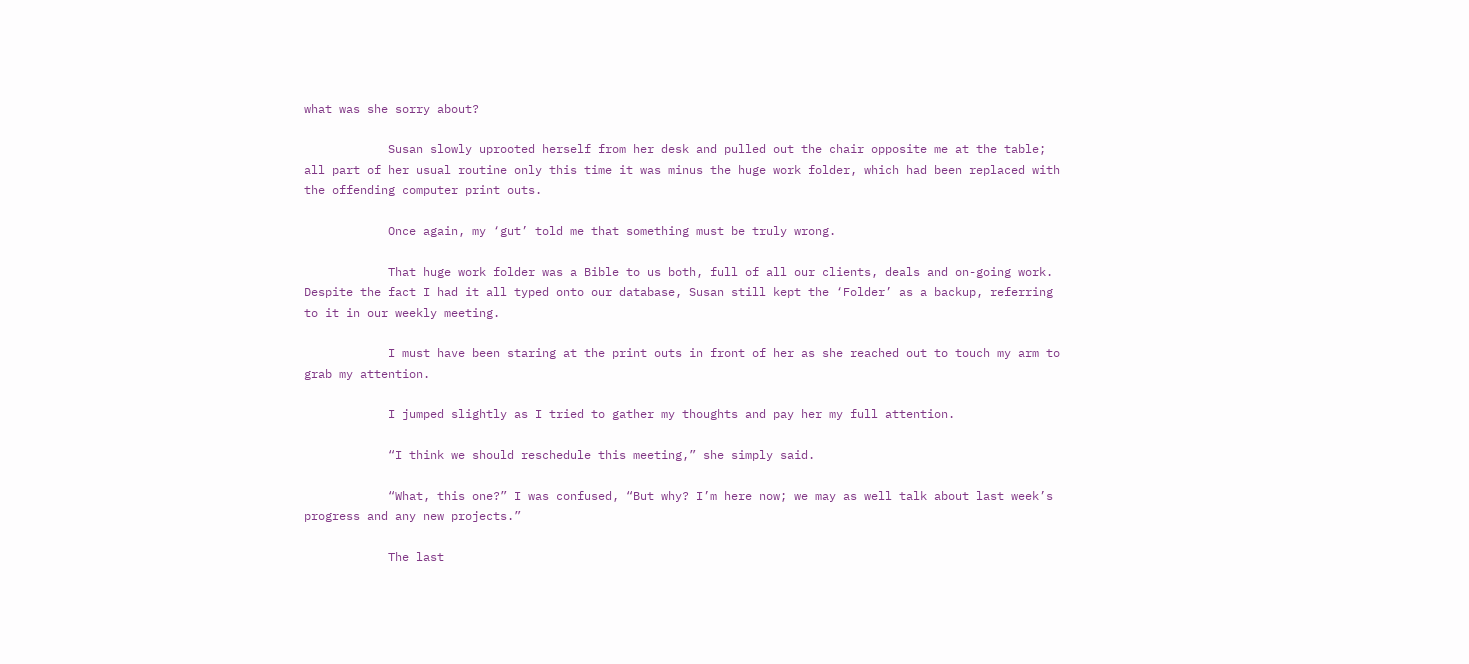what was she sorry about?

            Susan slowly uprooted herself from her desk and pulled out the chair opposite me at the table; all part of her usual routine only this time it was minus the huge work folder, which had been replaced with the offending computer print outs.

            Once again, my ‘gut’ told me that something must be truly wrong.

            That huge work folder was a Bible to us both, full of all our clients, deals and on-going work. Despite the fact I had it all typed onto our database, Susan still kept the ‘Folder’ as a backup, referring to it in our weekly meeting.

            I must have been staring at the print outs in front of her as she reached out to touch my arm to grab my attention.

            I jumped slightly as I tried to gather my thoughts and pay her my full attention.

            “I think we should reschedule this meeting,” she simply said.

            “What, this one?” I was confused, “But why? I’m here now; we may as well talk about last week’s progress and any new projects.”

            The last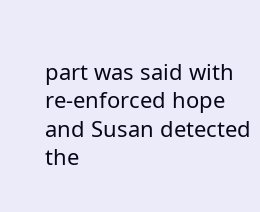part was said with re-enforced hope and Susan detected the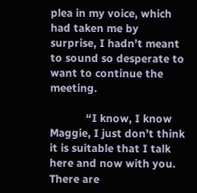plea in my voice, which had taken me by surprise, I hadn’t meant to sound so desperate to want to continue the meeting.

            “I know, I know Maggie, I just don’t think it is suitable that I talk here and now with you. There are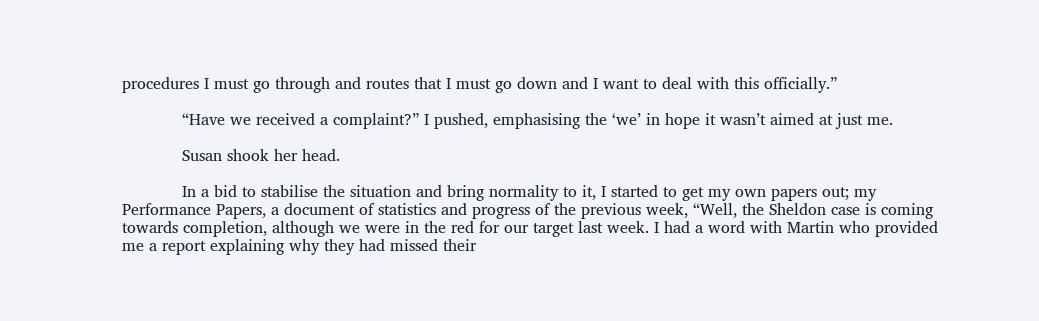procedures I must go through and routes that I must go down and I want to deal with this officially.”

            “Have we received a complaint?” I pushed, emphasising the ‘we’ in hope it wasn’t aimed at just me.

            Susan shook her head.

            In a bid to stabilise the situation and bring normality to it, I started to get my own papers out; my Performance Papers, a document of statistics and progress of the previous week, “Well, the Sheldon case is coming towards completion, although we were in the red for our target last week. I had a word with Martin who provided me a report explaining why they had missed their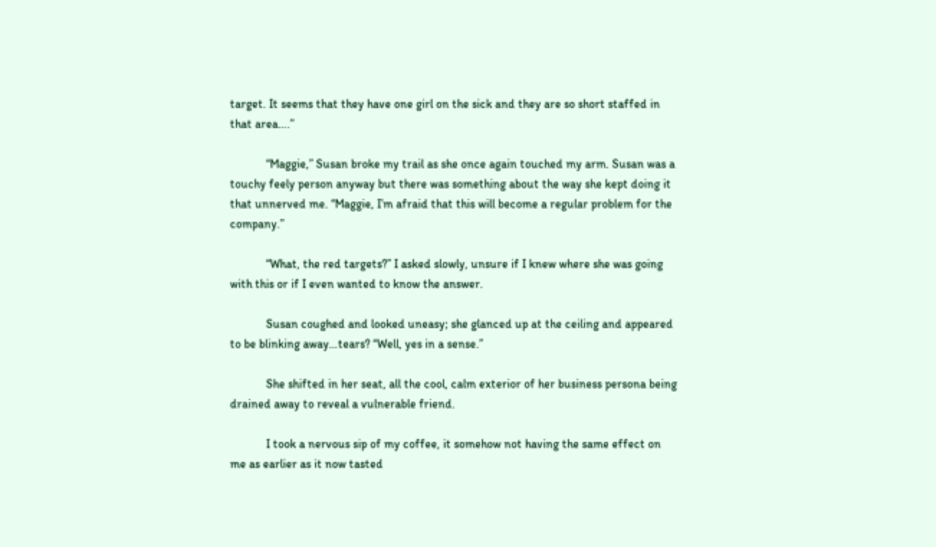target. It seems that they have one girl on the sick and they are so short staffed in that area….”

            “Maggie,” Susan broke my trail as she once again touched my arm. Susan was a touchy feely person anyway but there was something about the way she kept doing it that unnerved me. “Maggie, I’m afraid that this will become a regular problem for the company.”

            “What, the red targets?” I asked slowly, unsure if I knew where she was going with this or if I even wanted to know the answer.

            Susan coughed and looked uneasy; she glanced up at the ceiling and appeared to be blinking away…tears? “Well, yes in a sense.”

            She shifted in her seat, all the cool, calm exterior of her business persona being drained away to reveal a vulnerable friend.

            I took a nervous sip of my coffee, it somehow not having the same effect on me as earlier as it now tasted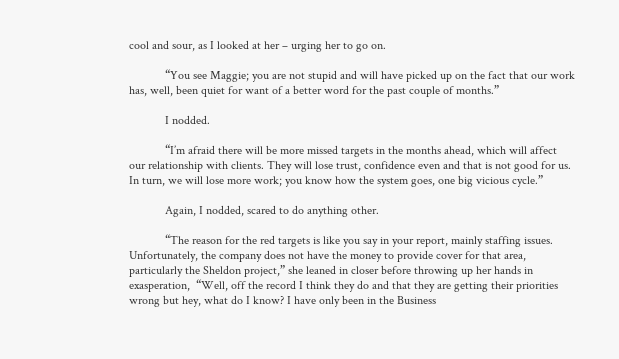cool and sour, as I looked at her – urging her to go on.

            “You see Maggie; you are not stupid and will have picked up on the fact that our work has, well, been quiet for want of a better word for the past couple of months.”

            I nodded.

            “I’m afraid there will be more missed targets in the months ahead, which will affect our relationship with clients. They will lose trust, confidence even and that is not good for us. In turn, we will lose more work; you know how the system goes, one big vicious cycle.”

            Again, I nodded, scared to do anything other.

            “The reason for the red targets is like you say in your report, mainly staffing issues. Unfortunately, the company does not have the money to provide cover for that area, particularly the Sheldon project,” she leaned in closer before throwing up her hands in exasperation,  “Well, off the record I think they do and that they are getting their priorities wrong but hey, what do I know? I have only been in the Business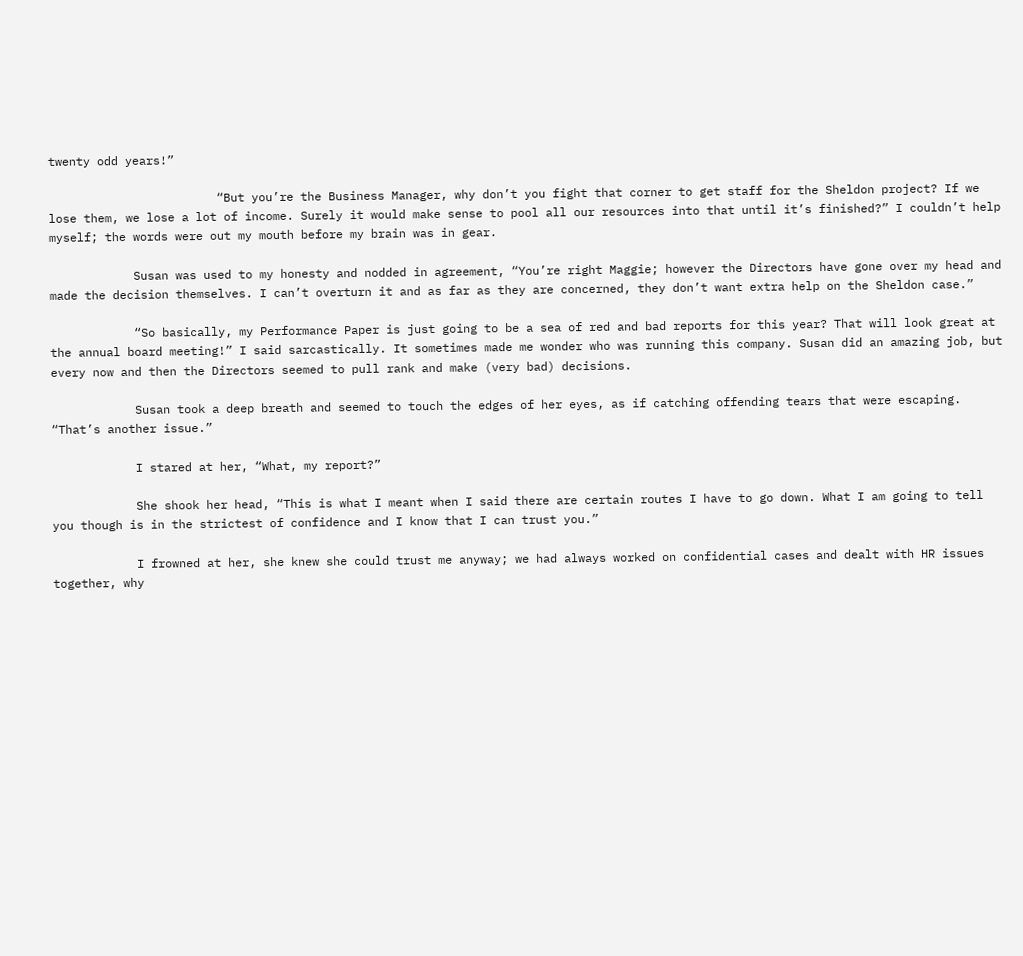twenty odd years!”

                        “But you’re the Business Manager, why don’t you fight that corner to get staff for the Sheldon project? If we lose them, we lose a lot of income. Surely it would make sense to pool all our resources into that until it’s finished?” I couldn’t help myself; the words were out my mouth before my brain was in gear.

            Susan was used to my honesty and nodded in agreement, “You’re right Maggie; however the Directors have gone over my head and made the decision themselves. I can’t overturn it and as far as they are concerned, they don’t want extra help on the Sheldon case.”

            “So basically, my Performance Paper is just going to be a sea of red and bad reports for this year? That will look great at the annual board meeting!” I said sarcastically. It sometimes made me wonder who was running this company. Susan did an amazing job, but every now and then the Directors seemed to pull rank and make (very bad) decisions.

            Susan took a deep breath and seemed to touch the edges of her eyes, as if catching offending tears that were escaping. “That’s another issue.”

            I stared at her, “What, my report?”

            She shook her head, “This is what I meant when I said there are certain routes I have to go down. What I am going to tell you though is in the strictest of confidence and I know that I can trust you.”

            I frowned at her, she knew she could trust me anyway; we had always worked on confidential cases and dealt with HR issues together, why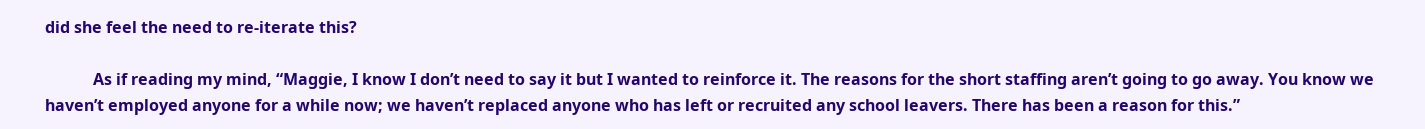did she feel the need to re-iterate this?

            As if reading my mind, “Maggie, I know I don’t need to say it but I wanted to reinforce it. The reasons for the short staffing aren’t going to go away. You know we haven’t employed anyone for a while now; we haven’t replaced anyone who has left or recruited any school leavers. There has been a reason for this.”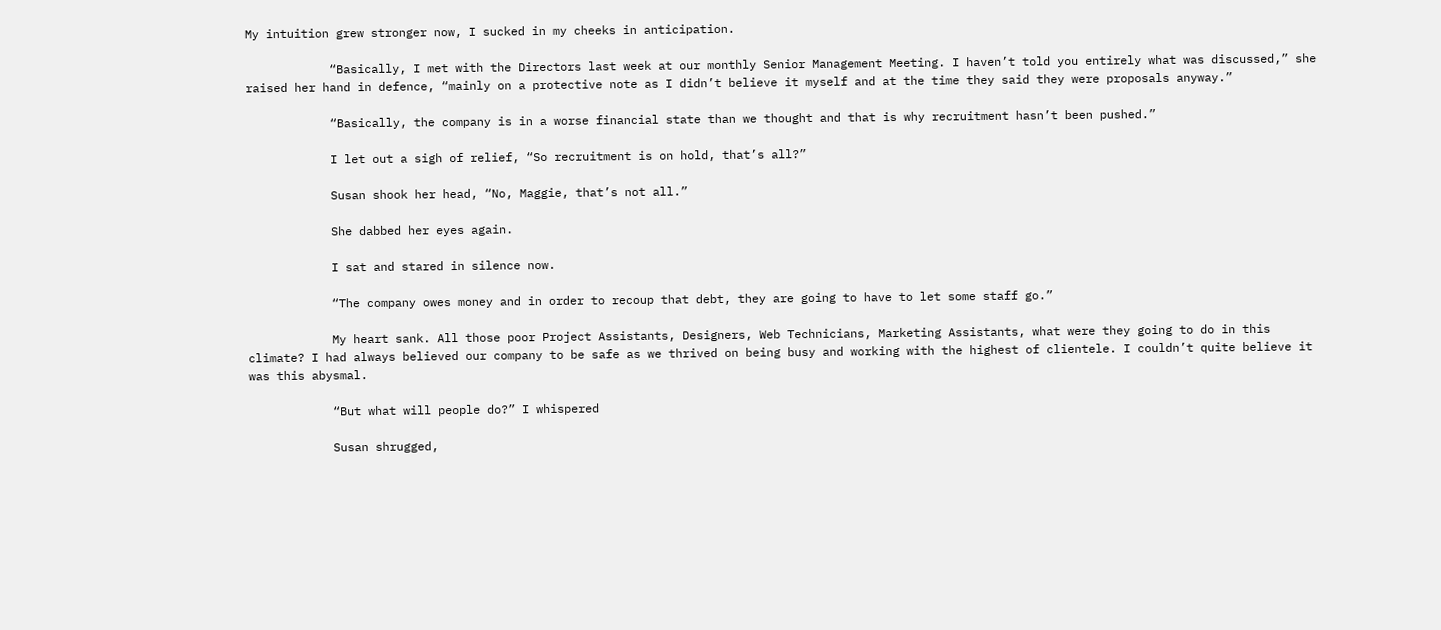My intuition grew stronger now, I sucked in my cheeks in anticipation.

            “Basically, I met with the Directors last week at our monthly Senior Management Meeting. I haven’t told you entirely what was discussed,” she raised her hand in defence, “mainly on a protective note as I didn’t believe it myself and at the time they said they were proposals anyway.”

            “Basically, the company is in a worse financial state than we thought and that is why recruitment hasn’t been pushed.”

            I let out a sigh of relief, “So recruitment is on hold, that’s all?”

            Susan shook her head, “No, Maggie, that’s not all.”

            She dabbed her eyes again.

            I sat and stared in silence now.

            “The company owes money and in order to recoup that debt, they are going to have to let some staff go.”

            My heart sank. All those poor Project Assistants, Designers, Web Technicians, Marketing Assistants, what were they going to do in this climate? I had always believed our company to be safe as we thrived on being busy and working with the highest of clientele. I couldn’t quite believe it was this abysmal.

            “But what will people do?” I whispered

            Susan shrugged,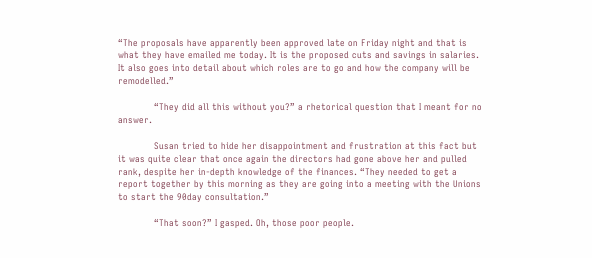“The proposals have apparently been approved late on Friday night and that is what they have emailed me today. It is the proposed cuts and savings in salaries. It also goes into detail about which roles are to go and how the company will be remodelled.”

            “They did all this without you?” a rhetorical question that I meant for no answer.

            Susan tried to hide her disappointment and frustration at this fact but it was quite clear that once again the directors had gone above her and pulled rank, despite her in-depth knowledge of the finances. “They needed to get a report together by this morning as they are going into a meeting with the Unions to start the 90day consultation.”

            “That soon?” I gasped. Oh, those poor people.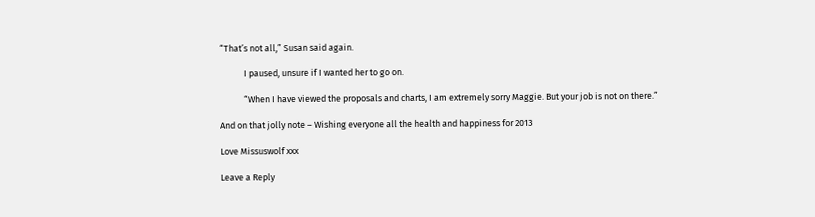“That’s not all,” Susan said again.

            I paused, unsure if I wanted her to go on.

            “When I have viewed the proposals and charts, I am extremely sorry Maggie. But your job is not on there.”

And on that jolly note – Wishing everyone all the health and happiness for 2013

Love Missuswolf xxx

Leave a Reply